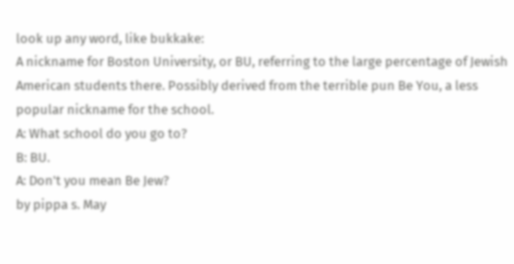look up any word, like bukkake:
A nickname for Boston University, or BU, referring to the large percentage of Jewish American students there. Possibly derived from the terrible pun Be You, a less popular nickname for the school.
A: What school do you go to?
B: BU.
A: Don't you mean Be Jew?
by pippa s. May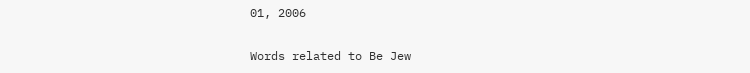01, 2006

Words related to Be Jew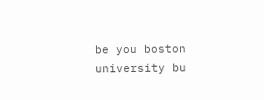be you boston university bu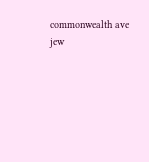commonwealth ave jew